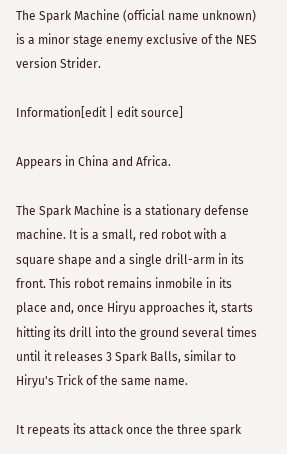The Spark Machine (official name unknown) is a minor stage enemy exclusive of the NES version Strider.

Information[edit | edit source]

Appears in China and Africa.

The Spark Machine is a stationary defense machine. It is a small, red robot with a square shape and a single drill-arm in its front. This robot remains inmobile in its place and, once Hiryu approaches it, starts hitting its drill into the ground several times until it releases 3 Spark Balls, similar to Hiryu's Trick of the same name.

It repeats its attack once the three spark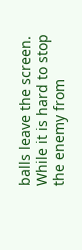balls leave the screen. While it is hard to stop the enemy from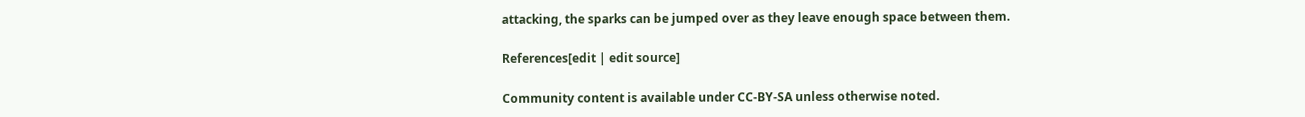attacking, the sparks can be jumped over as they leave enough space between them.

References[edit | edit source]

Community content is available under CC-BY-SA unless otherwise noted.